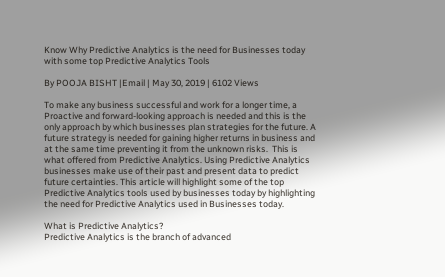Know Why Predictive Analytics is the need for Businesses today with some top Predictive Analytics Tools

By POOJA BISHT |Email | May 30, 2019 | 6102 Views

To make any business successful and work for a longer time, a Proactive and forward-looking approach is needed and this is the only approach by which businesses plan strategies for the future. A future strategy is needed for gaining higher returns in business and at the same time preventing it from the unknown risks.  This is what offered from Predictive Analytics. Using Predictive Analytics businesses make use of their past and present data to predict future certainties. This article will highlight some of the top Predictive Analytics tools used by businesses today by highlighting the need for Predictive Analytics used in Businesses today.

What is Predictive Analytics?
Predictive Analytics is the branch of advanced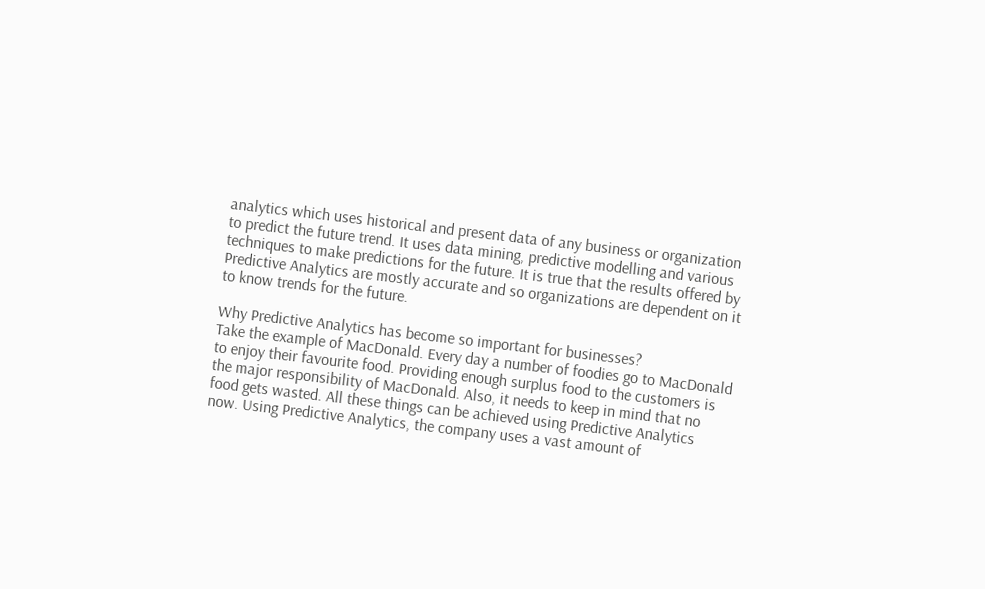analytics which uses historical and present data of any business or organization to predict the future trend. It uses data mining, predictive modelling and various techniques to make predictions for the future. It is true that the results offered by Predictive Analytics are mostly accurate and so organizations are dependent on it to know trends for the future.

Why Predictive Analytics has become so important for businesses?
Take the example of MacDonald. Every day a number of foodies go to MacDonald to enjoy their favourite food. Providing enough surplus food to the customers is the major responsibility of MacDonald. Also, it needs to keep in mind that no food gets wasted. All these things can be achieved using Predictive Analytics now. Using Predictive Analytics, the company uses a vast amount of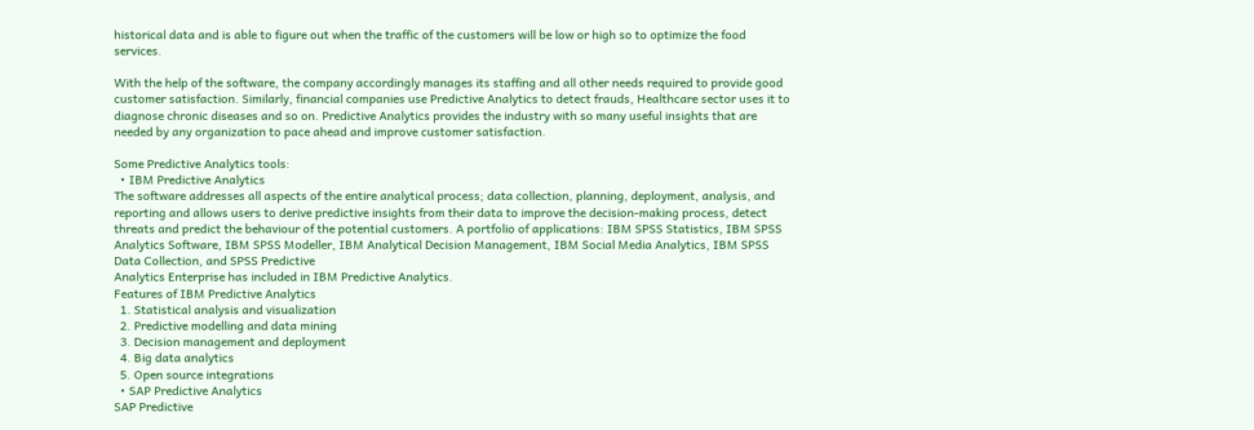historical data and is able to figure out when the traffic of the customers will be low or high so to optimize the food services.

With the help of the software, the company accordingly manages its staffing and all other needs required to provide good customer satisfaction. Similarly, financial companies use Predictive Analytics to detect frauds, Healthcare sector uses it to diagnose chronic diseases and so on. Predictive Analytics provides the industry with so many useful insights that are needed by any organization to pace ahead and improve customer satisfaction.

Some Predictive Analytics tools:
  • IBM Predictive Analytics
The software addresses all aspects of the entire analytical process; data collection, planning, deployment, analysis, and reporting and allows users to derive predictive insights from their data to improve the decision-making process, detect threats and predict the behaviour of the potential customers. A portfolio of applications: IBM SPSS Statistics, IBM SPSS Analytics Software, IBM SPSS Modeller, IBM Analytical Decision Management, IBM Social Media Analytics, IBM SPSS Data Collection, and SPSS Predictive
Analytics Enterprise has included in IBM Predictive Analytics.
Features of IBM Predictive Analytics
  1. Statistical analysis and visualization
  2. Predictive modelling and data mining
  3. Decision management and deployment
  4. Big data analytics
  5. Open source integrations
  • SAP Predictive Analytics
SAP Predictive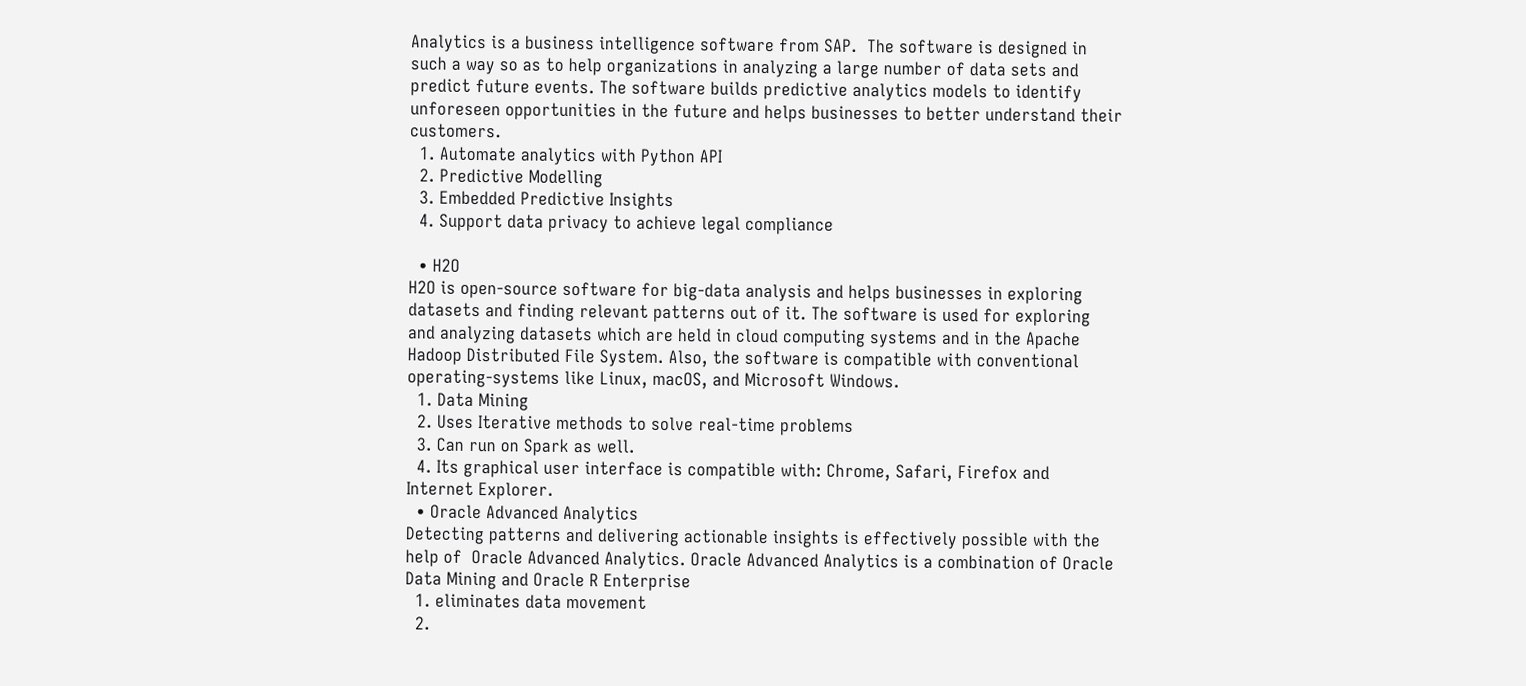Analytics is a business intelligence software from SAP.  The software is designed in such a way so as to help organizations in analyzing a large number of data sets and predict future events. The software builds predictive analytics models to identify unforeseen opportunities in the future and helps businesses to better understand their customers.
  1. Automate analytics with Python API
  2. Predictive Modelling
  3. Embedded Predictive Insights
  4. Support data privacy to achieve legal compliance

  • H2O
H2O is open-source software for big-data analysis and helps businesses in exploring datasets and finding relevant patterns out of it. The software is used for exploring and analyzing datasets which are held in cloud computing systems and in the Apache Hadoop Distributed File System. Also, the software is compatible with conventional operating-systems like Linux, macOS, and Microsoft Windows.
  1. Data Mining
  2. Uses Iterative methods to solve real-time problems
  3. Can run on Spark as well.
  4. Its graphical user interface is compatible with: Chrome, Safari, Firefox and Internet Explorer.
  • Oracle Advanced Analytics
Detecting patterns and delivering actionable insights is effectively possible with the help of  Oracle Advanced Analytics. Oracle Advanced Analytics is a combination of Oracle Data Mining and Oracle R Enterprise
  1. eliminates data movement
  2.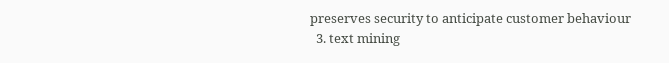preserves security to anticipate customer behaviour
  3. text mining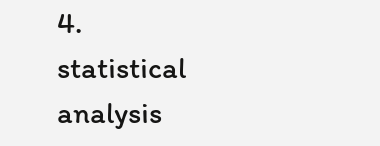4.  statistical analysis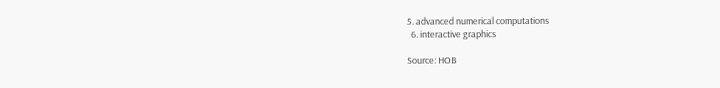5. advanced numerical computations
  6. interactive graphics

Source: HOB